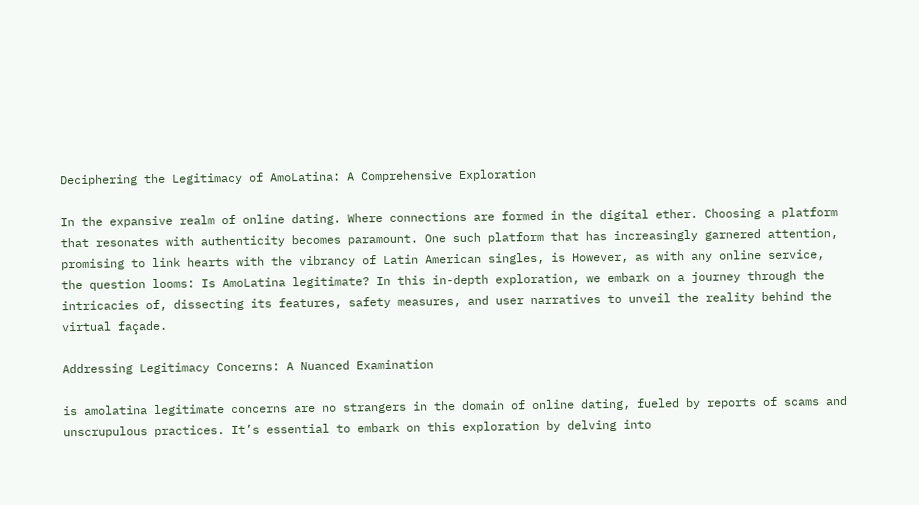Deciphering the Legitimacy of AmoLatina: A Comprehensive Exploration

In the expansive realm of online dating. Where connections are formed in the digital ether. Choosing a platform that resonates with authenticity becomes paramount. One such platform that has increasingly garnered attention, promising to link hearts with the vibrancy of Latin American singles, is However, as with any online service, the question looms: Is AmoLatina legitimate? In this in-depth exploration, we embark on a journey through the intricacies of, dissecting its features, safety measures, and user narratives to unveil the reality behind the virtual façade.

Addressing Legitimacy Concerns: A Nuanced Examination

is amolatina legitimate concerns are no strangers in the domain of online dating, fueled by reports of scams and unscrupulous practices. It’s essential to embark on this exploration by delving into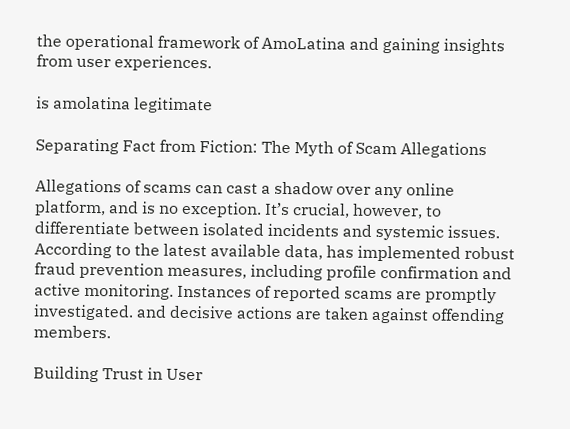the operational framework of AmoLatina and gaining insights from user experiences.

is amolatina legitimate

Separating Fact from Fiction: The Myth of Scam Allegations

Allegations of scams can cast a shadow over any online platform, and is no exception. It’s crucial, however, to differentiate between isolated incidents and systemic issues. According to the latest available data, has implemented robust fraud prevention measures, including profile confirmation and active monitoring. Instances of reported scams are promptly investigated. and decisive actions are taken against offending members.

Building Trust in User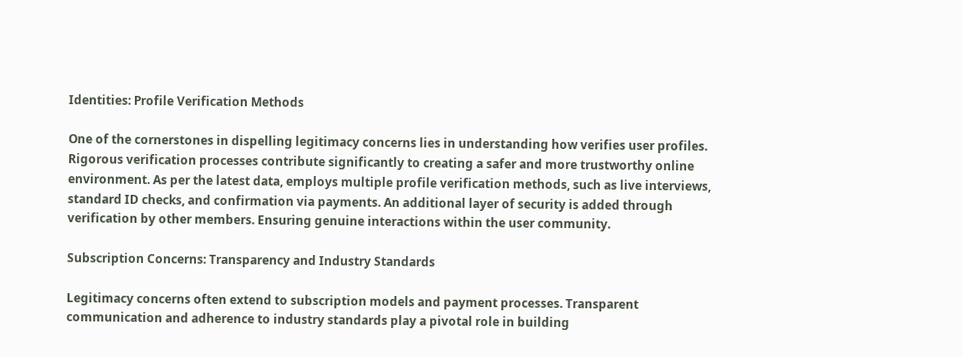Identities: Profile Verification Methods

One of the cornerstones in dispelling legitimacy concerns lies in understanding how verifies user profiles. Rigorous verification processes contribute significantly to creating a safer and more trustworthy online environment. As per the latest data, employs multiple profile verification methods, such as live interviews, standard ID checks, and confirmation via payments. An additional layer of security is added through verification by other members. Ensuring genuine interactions within the user community.

Subscription Concerns: Transparency and Industry Standards

Legitimacy concerns often extend to subscription models and payment processes. Transparent communication and adherence to industry standards play a pivotal role in building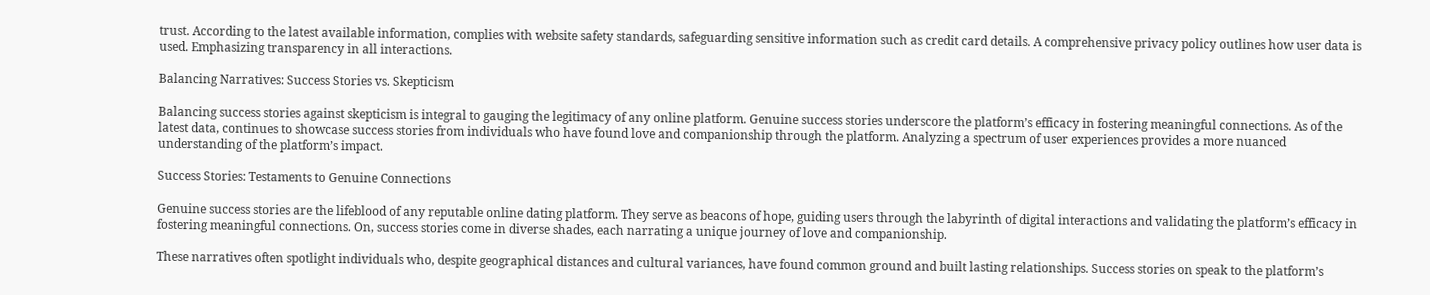trust. According to the latest available information, complies with website safety standards, safeguarding sensitive information such as credit card details. A comprehensive privacy policy outlines how user data is used. Emphasizing transparency in all interactions.

Balancing Narratives: Success Stories vs. Skepticism

Balancing success stories against skepticism is integral to gauging the legitimacy of any online platform. Genuine success stories underscore the platform’s efficacy in fostering meaningful connections. As of the latest data, continues to showcase success stories from individuals who have found love and companionship through the platform. Analyzing a spectrum of user experiences provides a more nuanced understanding of the platform’s impact.

Success Stories: Testaments to Genuine Connections

Genuine success stories are the lifeblood of any reputable online dating platform. They serve as beacons of hope, guiding users through the labyrinth of digital interactions and validating the platform’s efficacy in fostering meaningful connections. On, success stories come in diverse shades, each narrating a unique journey of love and companionship.

These narratives often spotlight individuals who, despite geographical distances and cultural variances, have found common ground and built lasting relationships. Success stories on speak to the platform’s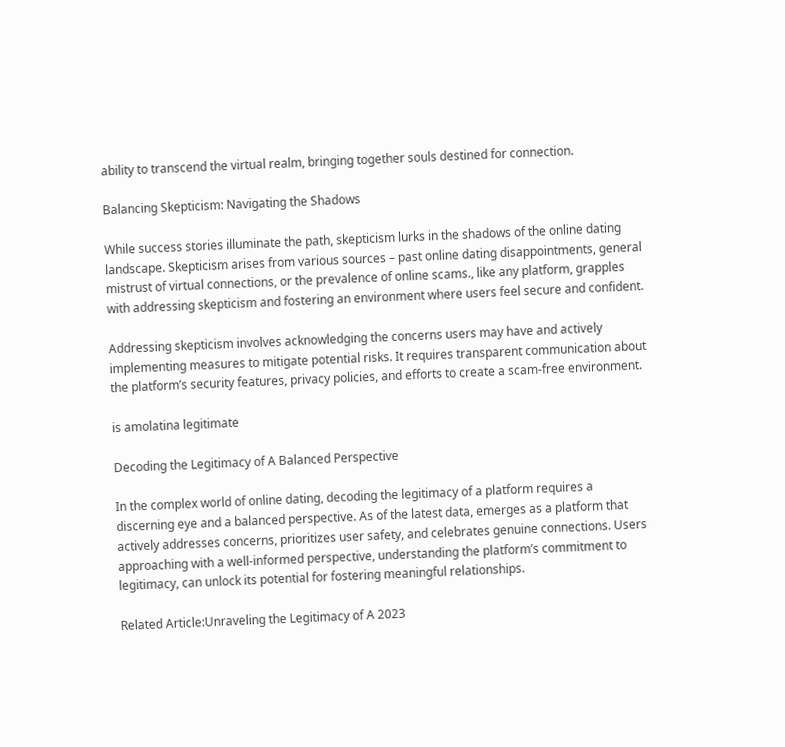ability to transcend the virtual realm, bringing together souls destined for connection.

Balancing Skepticism: Navigating the Shadows

While success stories illuminate the path, skepticism lurks in the shadows of the online dating landscape. Skepticism arises from various sources – past online dating disappointments, general mistrust of virtual connections, or the prevalence of online scams., like any platform, grapples with addressing skepticism and fostering an environment where users feel secure and confident.

Addressing skepticism involves acknowledging the concerns users may have and actively implementing measures to mitigate potential risks. It requires transparent communication about the platform’s security features, privacy policies, and efforts to create a scam-free environment.

is amolatina legitimate

Decoding the Legitimacy of A Balanced Perspective

In the complex world of online dating, decoding the legitimacy of a platform requires a discerning eye and a balanced perspective. As of the latest data, emerges as a platform that actively addresses concerns, prioritizes user safety, and celebrates genuine connections. Users approaching with a well-informed perspective, understanding the platform’s commitment to legitimacy, can unlock its potential for fostering meaningful relationships.

Related Article:Unraveling the Legitimacy of A 2023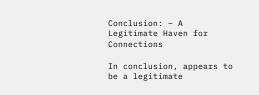Conclusion: – A Legitimate Haven for Connections

In conclusion, appears to be a legitimate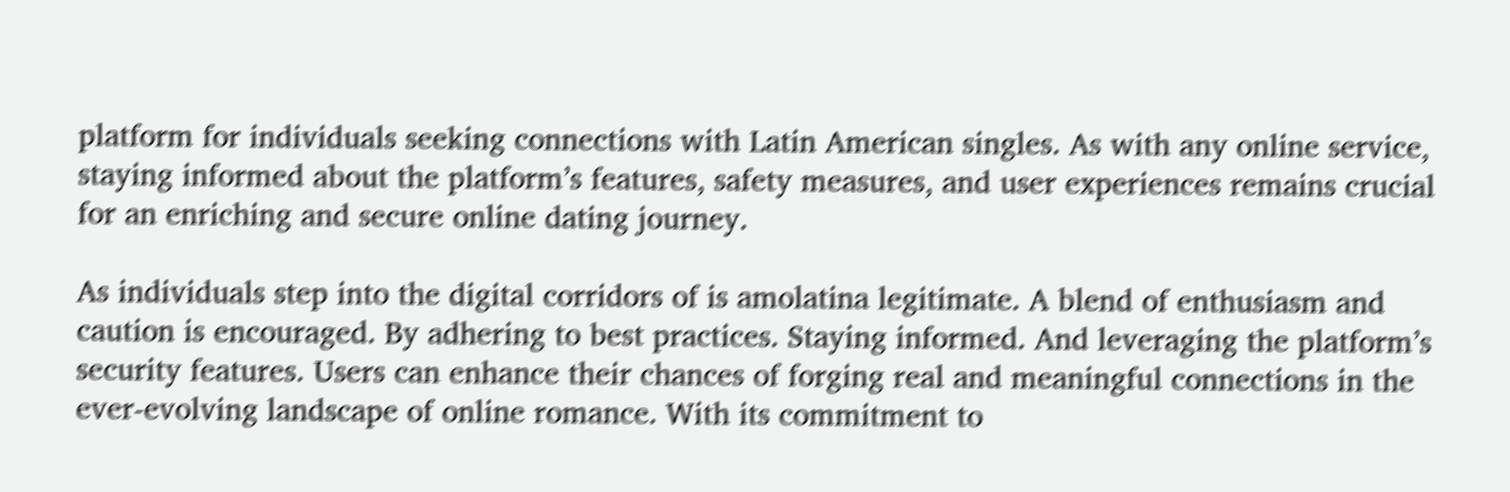platform for individuals seeking connections with Latin American singles. As with any online service, staying informed about the platform’s features, safety measures, and user experiences remains crucial for an enriching and secure online dating journey.

As individuals step into the digital corridors of is amolatina legitimate. A blend of enthusiasm and caution is encouraged. By adhering to best practices. Staying informed. And leveraging the platform’s security features. Users can enhance their chances of forging real and meaningful connections in the ever-evolving landscape of online romance. With its commitment to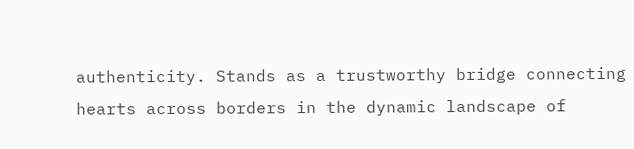authenticity. Stands as a trustworthy bridge connecting hearts across borders in the dynamic landscape of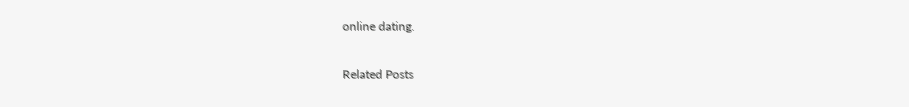online dating.

Related Posts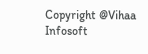Copyright @Vihaa Infosoft